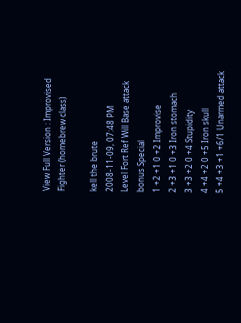View Full Version : Improvised Fighter (homebrew class)

kell the brute
2008-11-09, 07:48 PM
Level Fort Ref Will Base attack bonus Special
1 +2 +1 0 +2 Improvise
2 +3 +1 0 +3 Iron stomach
3 +3 +2 0 +4 Stupidity
4 +4 +2 0 +5 Iron skull
5 +4 +3 +1 +6/1 Unarmed attack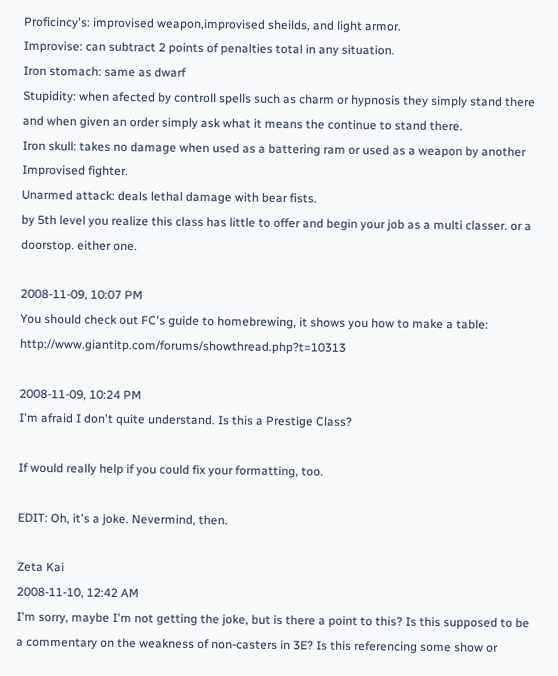Proficincy's: improvised weapon,improvised sheilds, and light armor.
Improvise: can subtract 2 points of penalties total in any situation.
Iron stomach: same as dwarf
Stupidity: when afected by controll spells such as charm or hypnosis they simply stand there and when given an order simply ask what it means the continue to stand there.
Iron skull: takes no damage when used as a battering ram or used as a weapon by another Improvised fighter.
Unarmed attack: deals lethal damage with bear fists.
by 5th level you realize this class has little to offer and begin your job as a multi classer. or a doorstop. either one.

2008-11-09, 10:07 PM
You should check out FC's guide to homebrewing, it shows you how to make a table: http://www.giantitp.com/forums/showthread.php?t=10313

2008-11-09, 10:24 PM
I'm afraid I don't quite understand. Is this a Prestige Class?

If would really help if you could fix your formatting, too.

EDIT: Oh, it's a joke. Nevermind, then.

Zeta Kai
2008-11-10, 12:42 AM
I'm sorry, maybe I'm not getting the joke, but is there a point to this? Is this supposed to be a commentary on the weakness of non-casters in 3E? Is this referencing some show or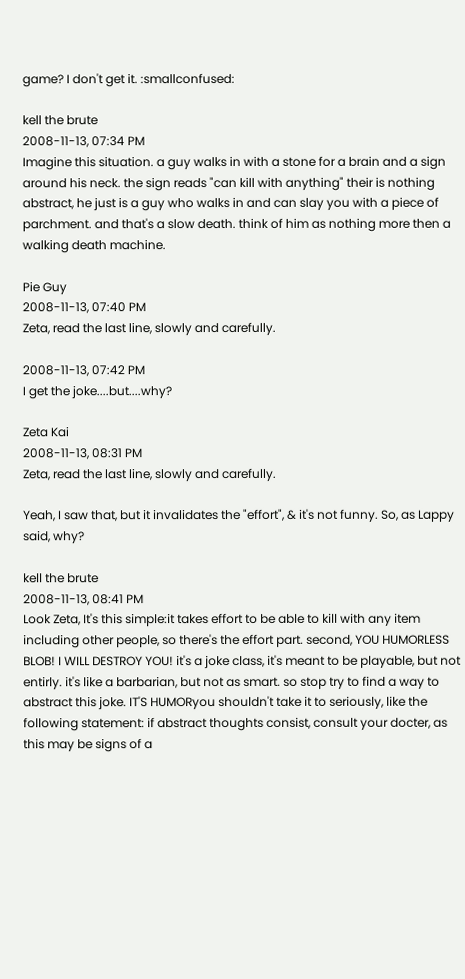game? I don't get it. :smallconfused:

kell the brute
2008-11-13, 07:34 PM
Imagine this situation. a guy walks in with a stone for a brain and a sign around his neck. the sign reads "can kill with anything" their is nothing abstract, he just is a guy who walks in and can slay you with a piece of parchment. and that's a slow death. think of him as nothing more then a walking death machine.

Pie Guy
2008-11-13, 07:40 PM
Zeta, read the last line, slowly and carefully.

2008-11-13, 07:42 PM
I get the joke....but....why?

Zeta Kai
2008-11-13, 08:31 PM
Zeta, read the last line, slowly and carefully.

Yeah, I saw that, but it invalidates the "effort", & it's not funny. So, as Lappy said, why?

kell the brute
2008-11-13, 08:41 PM
Look Zeta, It's this simple:it takes effort to be able to kill with any item including other people, so there's the effort part. second, YOU HUMORLESS BLOB! I WILL DESTROY YOU! it's a joke class, it's meant to be playable, but not entirly. it's like a barbarian, but not as smart. so stop try to find a way to abstract this joke. IT'S HUMORyou shouldn't take it to seriously, like the following statement: if abstract thoughts consist, consult your docter, as this may be signs of a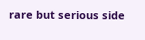rare but serious side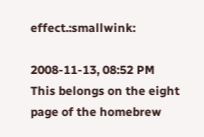effect.:smallwink:

2008-11-13, 08:52 PM
This belongs on the eight page of the homebrew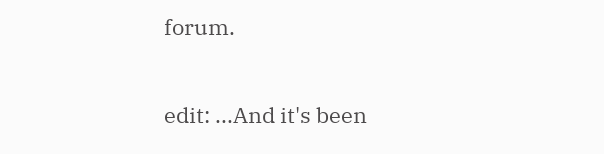forum.

edit: ...And it's been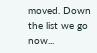moved. Down the list we go now...